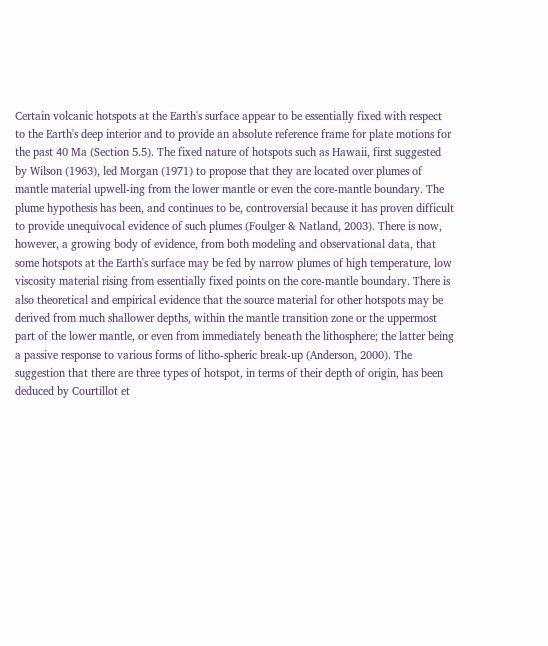Certain volcanic hotspots at the Earth's surface appear to be essentially fixed with respect to the Earth's deep interior and to provide an absolute reference frame for plate motions for the past 40 Ma (Section 5.5). The fixed nature of hotspots such as Hawaii, first suggested by Wilson (1963), led Morgan (1971) to propose that they are located over plumes of mantle material upwell-ing from the lower mantle or even the core-mantle boundary. The plume hypothesis has been, and continues to be, controversial because it has proven difficult to provide unequivocal evidence of such plumes (Foulger & Natland, 2003). There is now, however, a growing body of evidence, from both modeling and observational data, that some hotspots at the Earth's surface may be fed by narrow plumes of high temperature, low viscosity material rising from essentially fixed points on the core-mantle boundary. There is also theoretical and empirical evidence that the source material for other hotspots may be derived from much shallower depths, within the mantle transition zone or the uppermost part of the lower mantle, or even from immediately beneath the lithosphere; the latter being a passive response to various forms of litho-spheric break-up (Anderson, 2000). The suggestion that there are three types of hotspot, in terms of their depth of origin, has been deduced by Courtillot et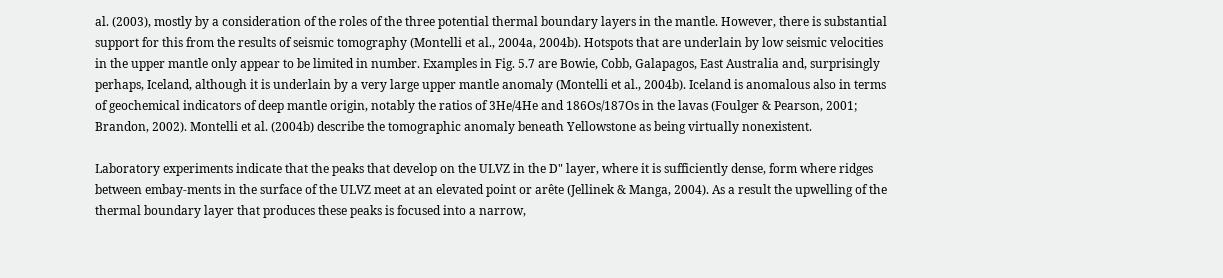al. (2003), mostly by a consideration of the roles of the three potential thermal boundary layers in the mantle. However, there is substantial support for this from the results of seismic tomography (Montelli et al., 2004a, 2004b). Hotspots that are underlain by low seismic velocities in the upper mantle only appear to be limited in number. Examples in Fig. 5.7 are Bowie, Cobb, Galapagos, East Australia and, surprisingly perhaps, Iceland, although it is underlain by a very large upper mantle anomaly (Montelli et al., 2004b). Iceland is anomalous also in terms of geochemical indicators of deep mantle origin, notably the ratios of 3He/4He and 186Os/187Os in the lavas (Foulger & Pearson, 2001; Brandon, 2002). Montelli et al. (2004b) describe the tomographic anomaly beneath Yellowstone as being virtually nonexistent.

Laboratory experiments indicate that the peaks that develop on the ULVZ in the D" layer, where it is sufficiently dense, form where ridges between embay-ments in the surface of the ULVZ meet at an elevated point or arête (Jellinek & Manga, 2004). As a result the upwelling of the thermal boundary layer that produces these peaks is focused into a narrow,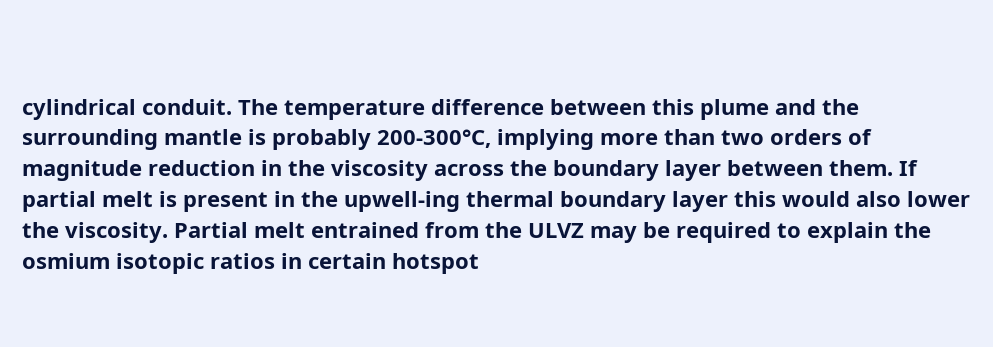cylindrical conduit. The temperature difference between this plume and the surrounding mantle is probably 200-300°C, implying more than two orders of magnitude reduction in the viscosity across the boundary layer between them. If partial melt is present in the upwell-ing thermal boundary layer this would also lower the viscosity. Partial melt entrained from the ULVZ may be required to explain the osmium isotopic ratios in certain hotspot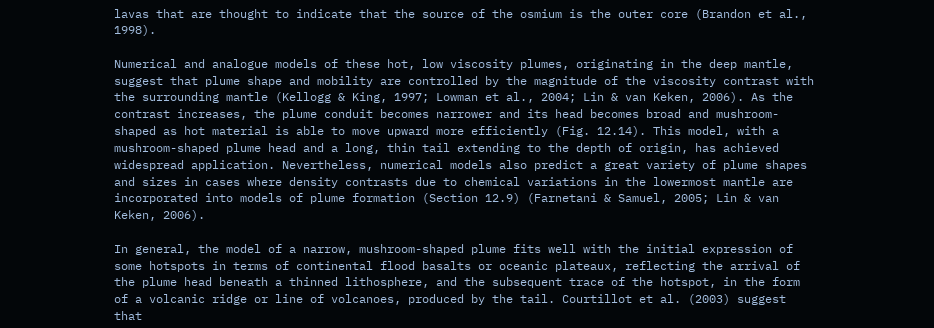lavas that are thought to indicate that the source of the osmium is the outer core (Brandon et al., 1998).

Numerical and analogue models of these hot, low viscosity plumes, originating in the deep mantle, suggest that plume shape and mobility are controlled by the magnitude of the viscosity contrast with the surrounding mantle (Kellogg & King, 1997; Lowman et al., 2004; Lin & van Keken, 2006). As the contrast increases, the plume conduit becomes narrower and its head becomes broad and mushroom-shaped as hot material is able to move upward more efficiently (Fig. 12.14). This model, with a mushroom-shaped plume head and a long, thin tail extending to the depth of origin, has achieved widespread application. Nevertheless, numerical models also predict a great variety of plume shapes and sizes in cases where density contrasts due to chemical variations in the lowermost mantle are incorporated into models of plume formation (Section 12.9) (Farnetani & Samuel, 2005; Lin & van Keken, 2006).

In general, the model of a narrow, mushroom-shaped plume fits well with the initial expression of some hotspots in terms of continental flood basalts or oceanic plateaux, reflecting the arrival of the plume head beneath a thinned lithosphere, and the subsequent trace of the hotspot, in the form of a volcanic ridge or line of volcanoes, produced by the tail. Courtillot et al. (2003) suggest that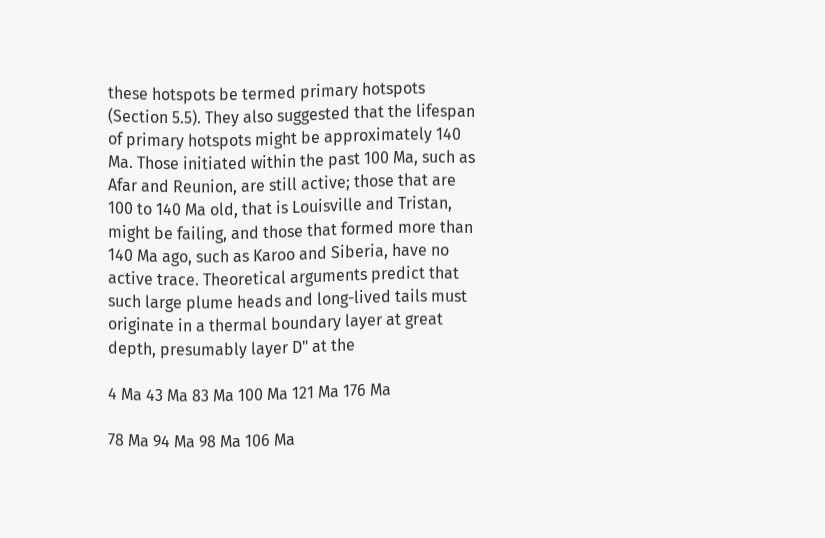these hotspots be termed primary hotspots (Section 5.5). They also suggested that the lifespan of primary hotspots might be approximately 140 Ma. Those initiated within the past 100 Ma, such as Afar and Reunion, are still active; those that are 100 to 140 Ma old, that is Louisville and Tristan, might be failing, and those that formed more than 140 Ma ago, such as Karoo and Siberia, have no active trace. Theoretical arguments predict that such large plume heads and long-lived tails must originate in a thermal boundary layer at great depth, presumably layer D" at the

4 Ma 43 Ma 83 Ma 100 Ma 121 Ma 176 Ma

78 Ma 94 Ma 98 Ma 106 Ma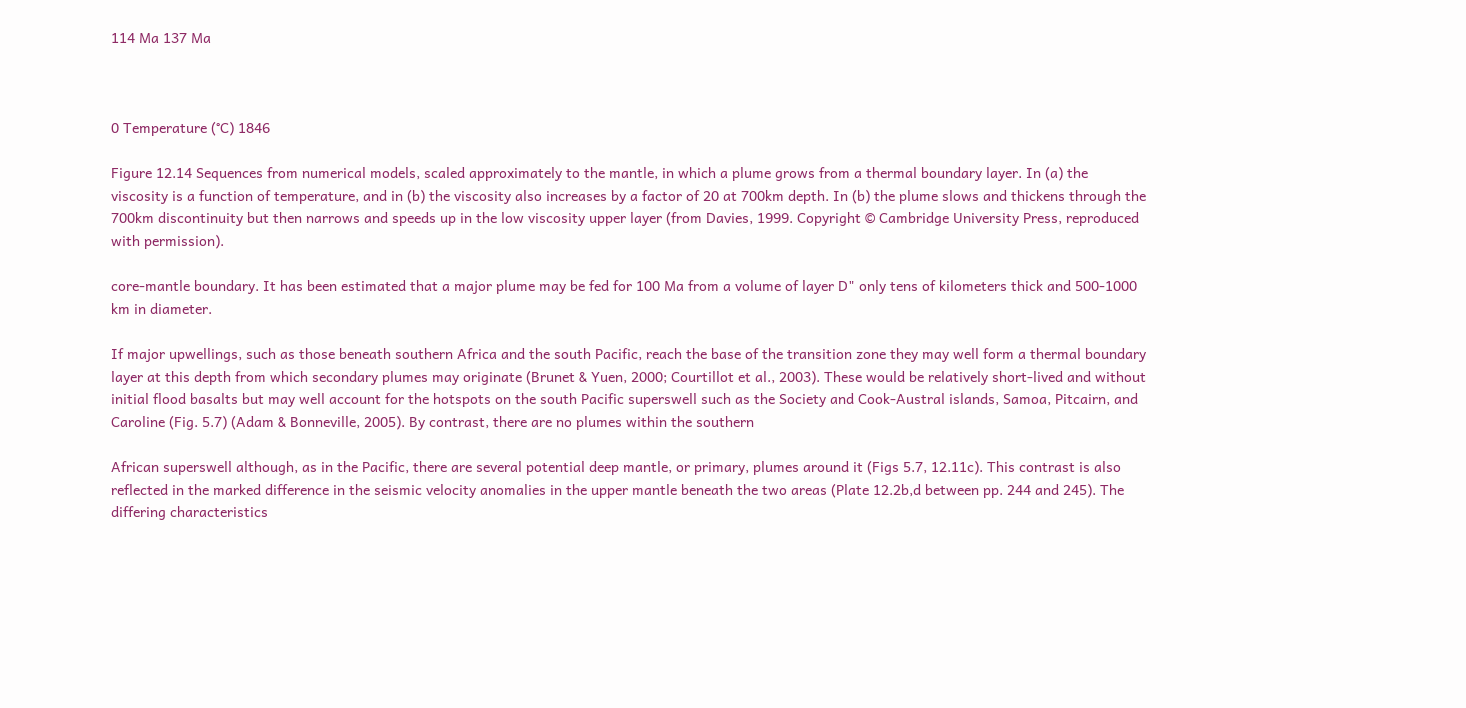114 Ma 137 Ma



0 Temperature (°C) 1846

Figure 12.14 Sequences from numerical models, scaled approximately to the mantle, in which a plume grows from a thermal boundary layer. In (a) the viscosity is a function of temperature, and in (b) the viscosity also increases by a factor of 20 at 700km depth. In (b) the plume slows and thickens through the 700km discontinuity but then narrows and speeds up in the low viscosity upper layer (from Davies, 1999. Copyright © Cambridge University Press, reproduced with permission).

core-mantle boundary. It has been estimated that a major plume may be fed for 100 Ma from a volume of layer D" only tens of kilometers thick and 500-1000 km in diameter.

If major upwellings, such as those beneath southern Africa and the south Pacific, reach the base of the transition zone they may well form a thermal boundary layer at this depth from which secondary plumes may originate (Brunet & Yuen, 2000; Courtillot et al., 2003). These would be relatively short-lived and without initial flood basalts but may well account for the hotspots on the south Pacific superswell such as the Society and Cook-Austral islands, Samoa, Pitcairn, and Caroline (Fig. 5.7) (Adam & Bonneville, 2005). By contrast, there are no plumes within the southern

African superswell although, as in the Pacific, there are several potential deep mantle, or primary, plumes around it (Figs 5.7, 12.11c). This contrast is also reflected in the marked difference in the seismic velocity anomalies in the upper mantle beneath the two areas (Plate 12.2b,d between pp. 244 and 245). The differing characteristics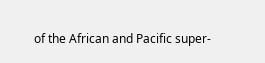of the African and Pacific super-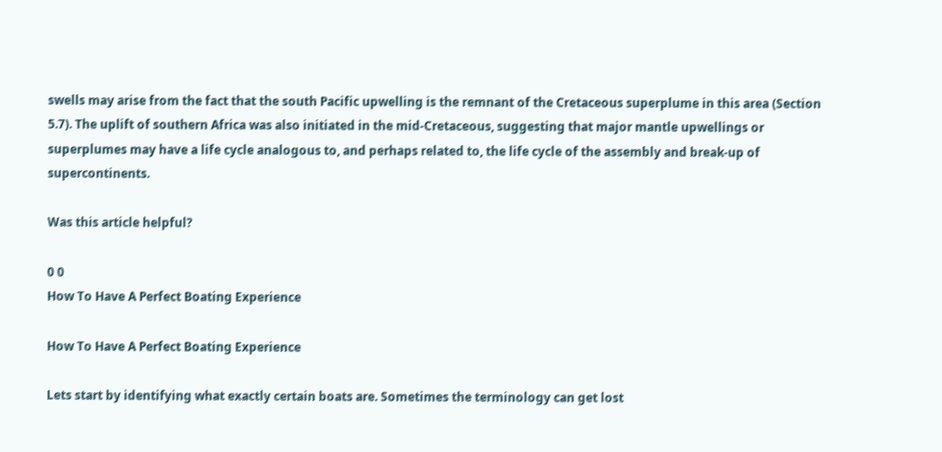swells may arise from the fact that the south Pacific upwelling is the remnant of the Cretaceous superplume in this area (Section 5.7). The uplift of southern Africa was also initiated in the mid-Cretaceous, suggesting that major mantle upwellings or superplumes may have a life cycle analogous to, and perhaps related to, the life cycle of the assembly and break-up of supercontinents.

Was this article helpful?

0 0
How To Have A Perfect Boating Experience

How To Have A Perfect Boating Experience

Lets start by identifying what exactly certain boats are. Sometimes the terminology can get lost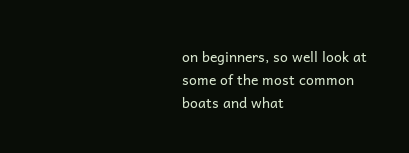on beginners, so well look at some of the most common boats and what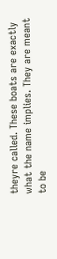theyre called. These boats are exactly what the name implies. They are meant to be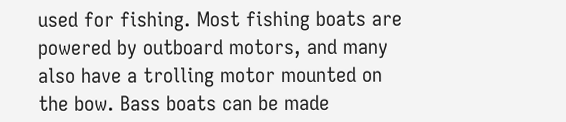used for fishing. Most fishing boats are powered by outboard motors, and many also have a trolling motor mounted on the bow. Bass boats can be made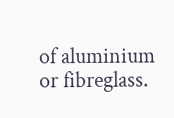of aluminium or fibreglass.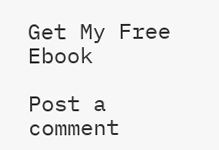Get My Free Ebook

Post a comment